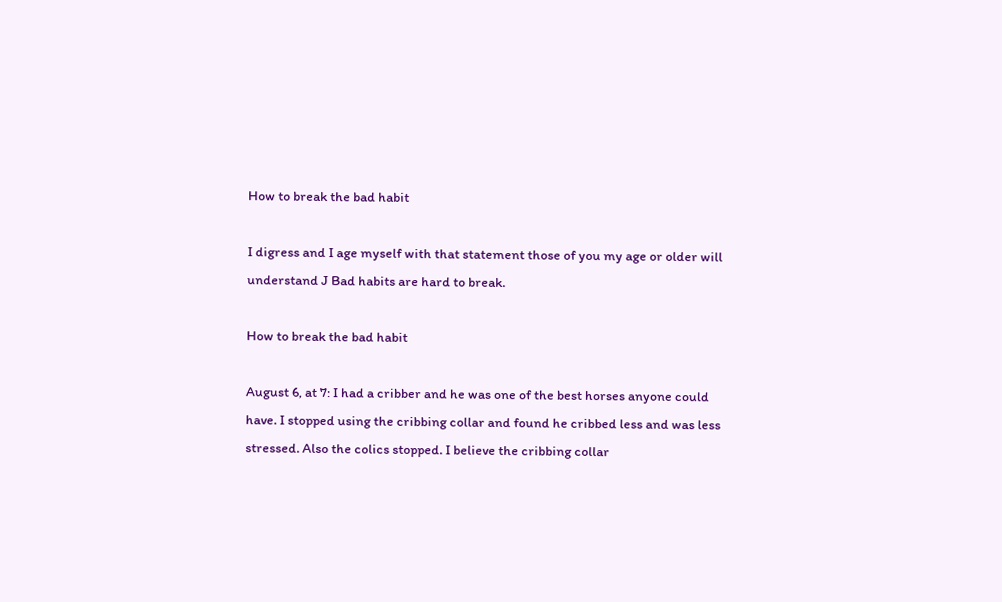How to break the bad habit

I digress and I age myself with that statement those of you my age or older will understand J Bad habits are hard to break.

How to break the bad habit

August 6, at 7: I had a cribber and he was one of the best horses anyone could have. I stopped using the cribbing collar and found he cribbed less and was less stressed. Also the colics stopped. I believe the cribbing collar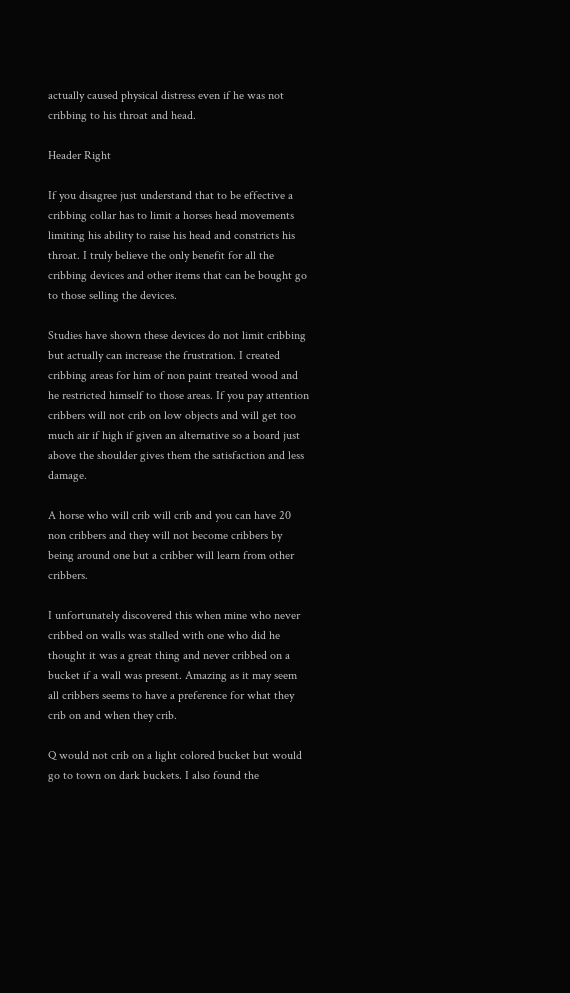actually caused physical distress even if he was not cribbing to his throat and head.

Header Right

If you disagree just understand that to be effective a cribbing collar has to limit a horses head movements limiting his ability to raise his head and constricts his throat. I truly believe the only benefit for all the cribbing devices and other items that can be bought go to those selling the devices.

Studies have shown these devices do not limit cribbing but actually can increase the frustration. I created cribbing areas for him of non paint treated wood and he restricted himself to those areas. If you pay attention cribbers will not crib on low objects and will get too much air if high if given an alternative so a board just above the shoulder gives them the satisfaction and less damage.

A horse who will crib will crib and you can have 20 non cribbers and they will not become cribbers by being around one but a cribber will learn from other cribbers.

I unfortunately discovered this when mine who never cribbed on walls was stalled with one who did he thought it was a great thing and never cribbed on a bucket if a wall was present. Amazing as it may seem all cribbers seems to have a preference for what they crib on and when they crib.

Q would not crib on a light colored bucket but would go to town on dark buckets. I also found the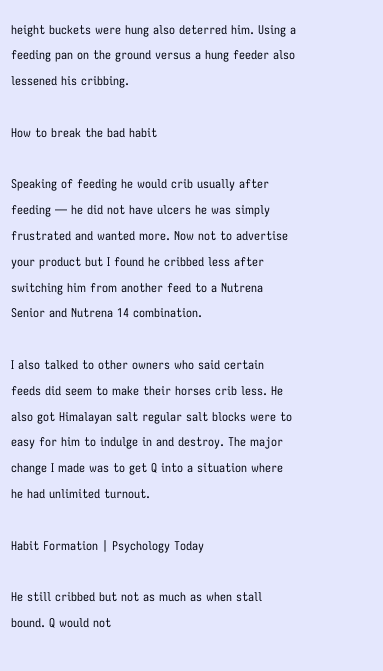height buckets were hung also deterred him. Using a feeding pan on the ground versus a hung feeder also lessened his cribbing.

How to break the bad habit

Speaking of feeding he would crib usually after feeding — he did not have ulcers he was simply frustrated and wanted more. Now not to advertise your product but I found he cribbed less after switching him from another feed to a Nutrena Senior and Nutrena 14 combination.

I also talked to other owners who said certain feeds did seem to make their horses crib less. He also got Himalayan salt regular salt blocks were to easy for him to indulge in and destroy. The major change I made was to get Q into a situation where he had unlimited turnout.

Habit Formation | Psychology Today

He still cribbed but not as much as when stall bound. Q would not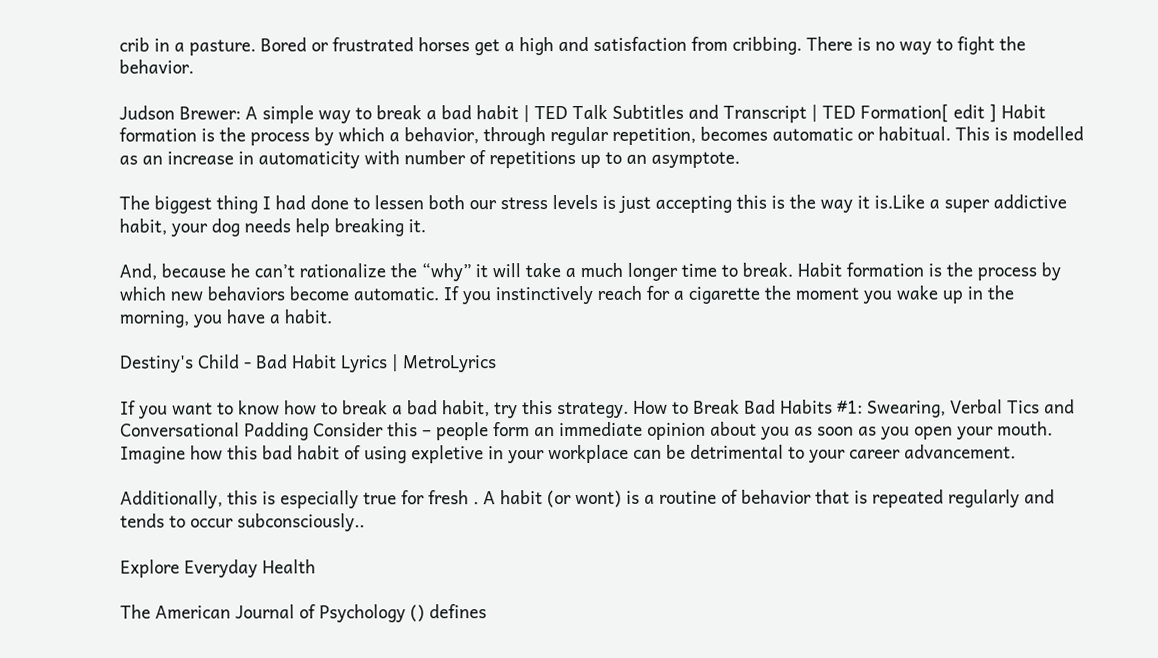crib in a pasture. Bored or frustrated horses get a high and satisfaction from cribbing. There is no way to fight the behavior.

Judson Brewer: A simple way to break a bad habit | TED Talk Subtitles and Transcript | TED Formation[ edit ] Habit formation is the process by which a behavior, through regular repetition, becomes automatic or habitual. This is modelled as an increase in automaticity with number of repetitions up to an asymptote.

The biggest thing I had done to lessen both our stress levels is just accepting this is the way it is.Like a super addictive habit, your dog needs help breaking it.

And, because he can’t rationalize the “why” it will take a much longer time to break. Habit formation is the process by which new behaviors become automatic. If you instinctively reach for a cigarette the moment you wake up in the morning, you have a habit.

Destiny's Child - Bad Habit Lyrics | MetroLyrics

If you want to know how to break a bad habit, try this strategy. How to Break Bad Habits #1: Swearing, Verbal Tics and Conversational Padding Consider this – people form an immediate opinion about you as soon as you open your mouth. Imagine how this bad habit of using expletive in your workplace can be detrimental to your career advancement.

Additionally, this is especially true for fresh . A habit (or wont) is a routine of behavior that is repeated regularly and tends to occur subconsciously..

Explore Everyday Health

The American Journal of Psychology () defines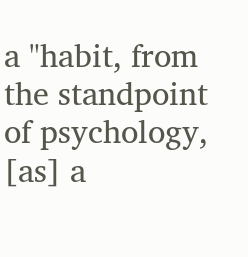a "habit, from the standpoint of psychology, [as] a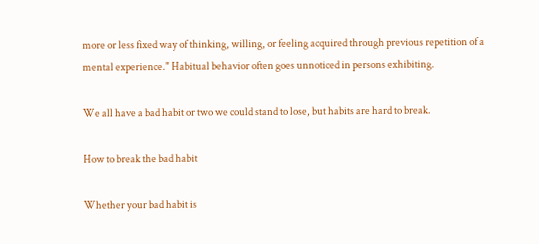more or less fixed way of thinking, willing, or feeling acquired through previous repetition of a mental experience." Habitual behavior often goes unnoticed in persons exhibiting.

We all have a bad habit or two we could stand to lose, but habits are hard to break.

How to break the bad habit

Whether your bad habit is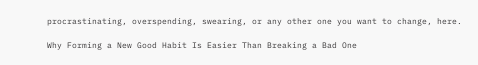procrastinating, overspending, swearing, or any other one you want to change, here.

Why Forming a New Good Habit Is Easier Than Breaking a Bad One